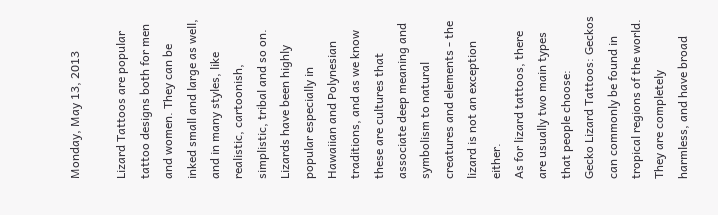Monday, May 13, 2013

Lizard Tattoos are popular tattoo designs both for men and women. They can be inked small and large as well, and in many styles, like realistic, cartoonish, simplistic, tribal and so on. Lizards have been highly popular especially in Hawaiian and Polynesian traditions, and as we know these are cultures that associate deep meaning and symbolism to natural creatures and elements - the lizard is not an exception either.
As for lizard tattoos, there are usually two main types that people choose:
Gecko Lizard Tattoos: Geckos can commonly be found in tropical regions of the world. They are completely harmless, and have broad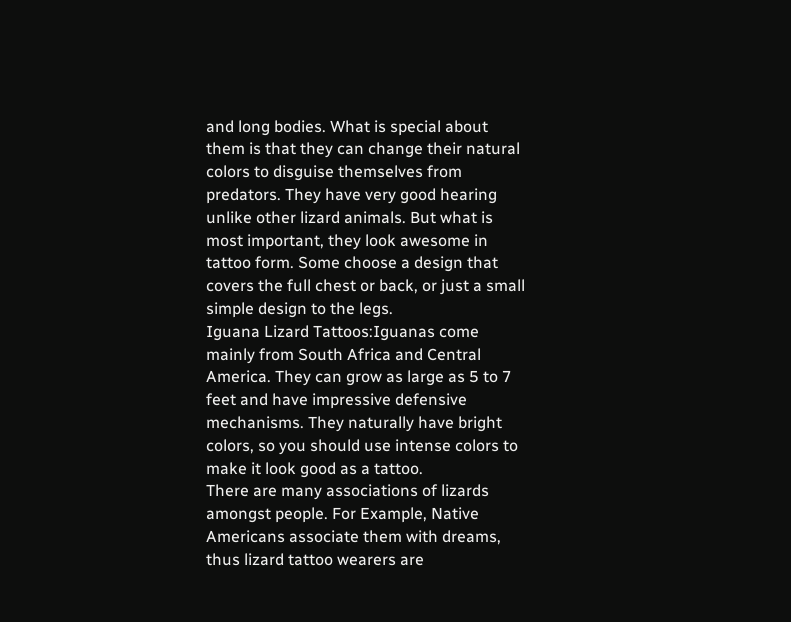and long bodies. What is special about them is that they can change their natural colors to disguise themselves from predators. They have very good hearing unlike other lizard animals. But what is most important, they look awesome in tattoo form. Some choose a design that covers the full chest or back, or just a small simple design to the legs.
Iguana Lizard Tattoos:Iguanas come mainly from South Africa and Central America. They can grow as large as 5 to 7 feet and have impressive defensive mechanisms. They naturally have bright colors, so you should use intense colors to make it look good as a tattoo.
There are many associations of lizards amongst people. For Example, Native Americans associate them with dreams, thus lizard tattoo wearers are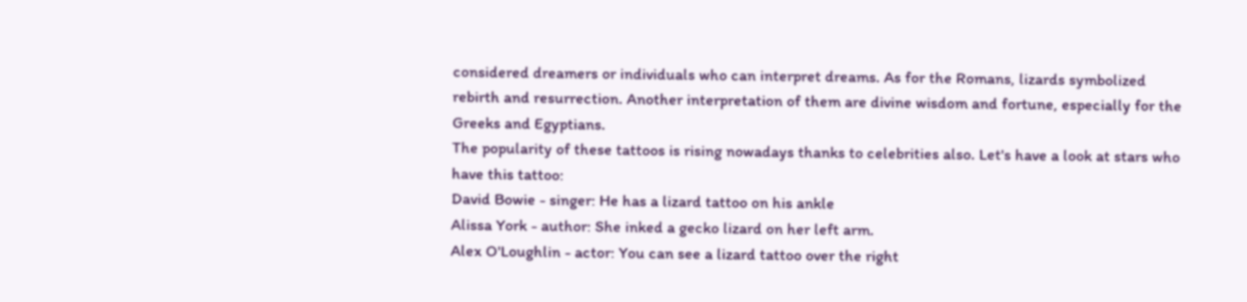considered dreamers or individuals who can interpret dreams. As for the Romans, lizards symbolized rebirth and resurrection. Another interpretation of them are divine wisdom and fortune, especially for the Greeks and Egyptians.
The popularity of these tattoos is rising nowadays thanks to celebrities also. Let's have a look at stars who have this tattoo:
David Bowie - singer: He has a lizard tattoo on his ankle
Alissa York - author: She inked a gecko lizard on her left arm.
Alex O'Loughlin - actor: You can see a lizard tattoo over the right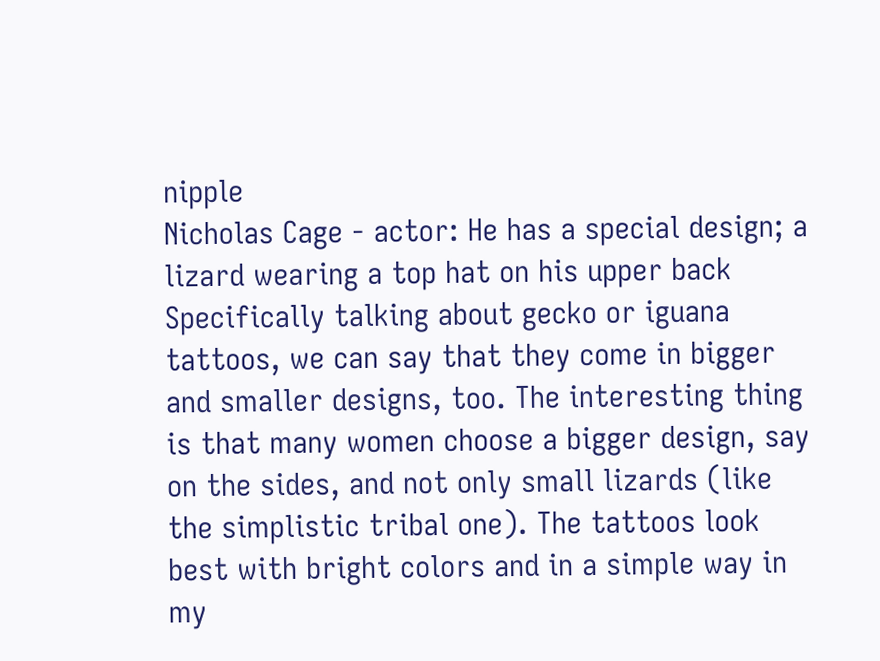nipple
Nicholas Cage - actor: He has a special design; a lizard wearing a top hat on his upper back
Specifically talking about gecko or iguana tattoos, we can say that they come in bigger and smaller designs, too. The interesting thing is that many women choose a bigger design, say on the sides, and not only small lizards (like the simplistic tribal one). The tattoos look best with bright colors and in a simple way in my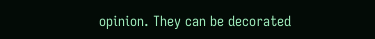opinion. They can be decorated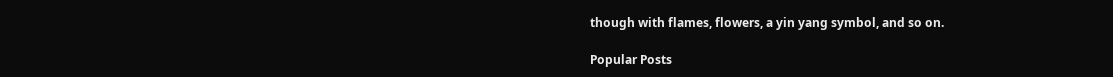though with flames, flowers, a yin yang symbol, and so on.

Popular Posts